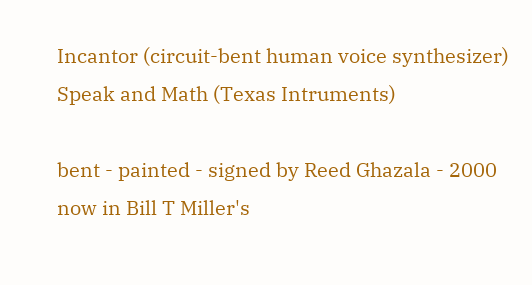Incantor (circuit-bent human voice synthesizer)
Speak and Math (Texas Intruments)

bent - painted - signed by Reed Ghazala - 2000
now in Bill T Miller's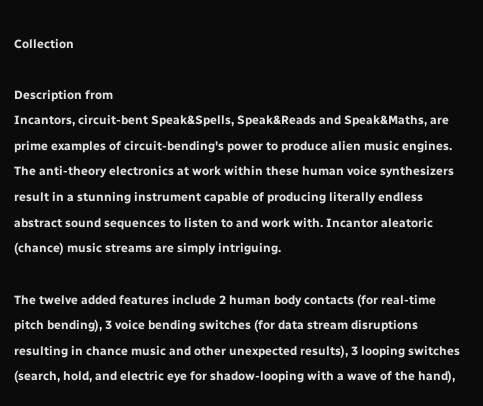Collection

Description from
Incantors, circuit-bent Speak&Spells, Speak&Reads and Speak&Maths, are prime examples of circuit-bending's power to produce alien music engines. The anti-theory electronics at work within these human voice synthesizers result in a stunning instrument capable of producing literally endless abstract sound sequences to listen to and work with. Incantor aleatoric (chance) music streams are simply intriguing.

The twelve added features include 2 human body contacts (for real-time pitch bending), 3 voice bending switches (for data stream disruptions resulting in chance music and other unexpected results), 3 looping switches (search, hold, and electric eye for shadow-looping with a wave of the hand),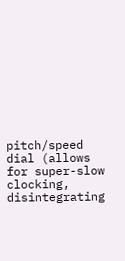pitch/speed dial (allows for super-slow clocking, disintegrating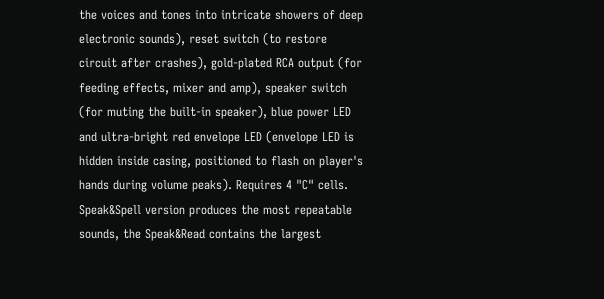the voices and tones into intricate showers of deep electronic sounds), reset switch (to restore circuit after crashes), gold-plated RCA output (for feeding effects, mixer and amp), speaker switch (for muting the built-in speaker), blue power LED and ultra-bright red envelope LED (envelope LED is hidden inside casing, positioned to flash on player's hands during volume peaks). Requires 4 "C" cells. Speak&Spell version produces the most repeatable sounds, the Speak&Read contains the largest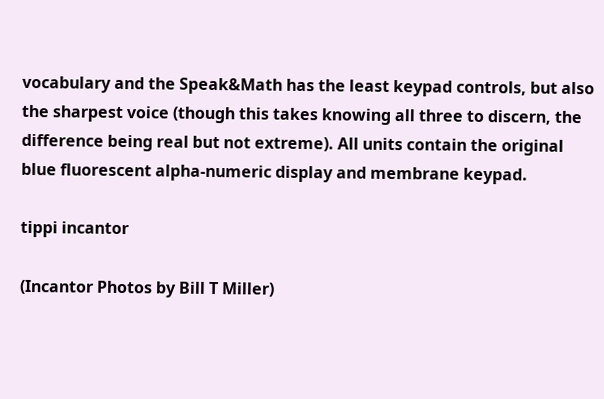vocabulary and the Speak&Math has the least keypad controls, but also the sharpest voice (though this takes knowing all three to discern, the difference being real but not extreme). All units contain the original blue fluorescent alpha-numeric display and membrane keypad.

tippi incantor

(Incantor Photos by Bill T Miller)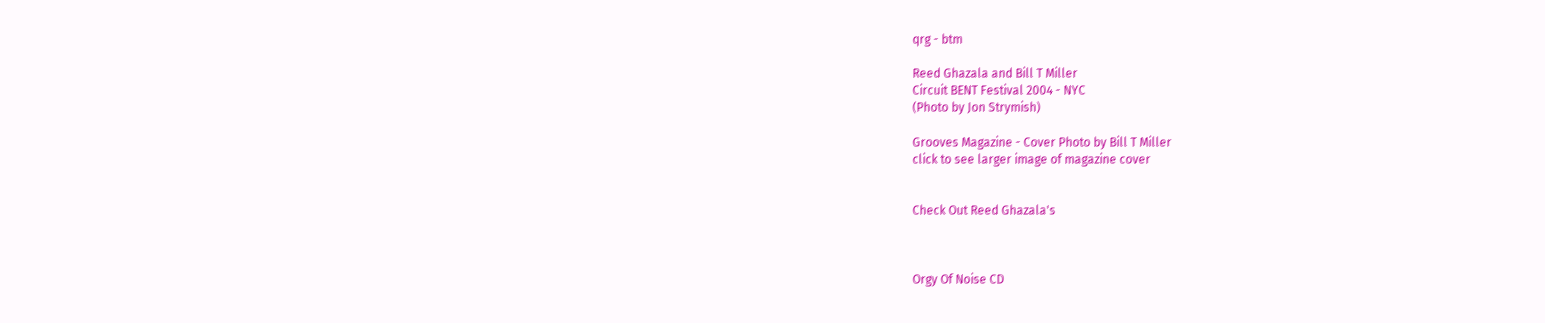qrg - btm

Reed Ghazala and Bill T Miller
Circuit BENT Festival 2004 - NYC
(Photo by Jon Strymish)

Grooves Magazine - Cover Photo by Bill T Miller
click to see larger image of magazine cover


Check Out Reed Ghazala's



Orgy Of Noise CD